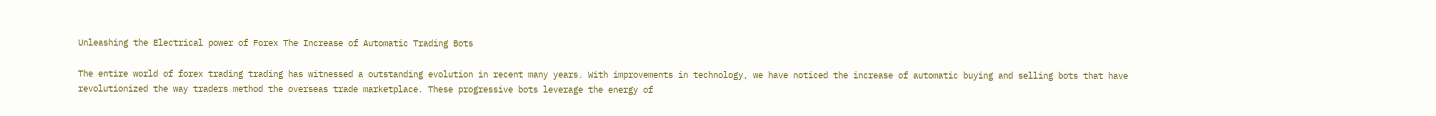Unleashing the Electrical power of Forex The Increase of Automatic Trading Bots

The entire world of forex trading trading has witnessed a outstanding evolution in recent many years. With improvements in technology, we have noticed the increase of automatic buying and selling bots that have revolutionized the way traders method the overseas trade marketplace. These progressive bots leverage the energy of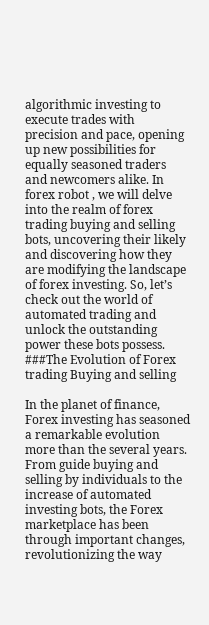algorithmic investing to execute trades with precision and pace, opening up new possibilities for equally seasoned traders and newcomers alike. In forex robot , we will delve into the realm of forex trading buying and selling bots, uncovering their likely and discovering how they are modifying the landscape of forex investing. So, let’s check out the world of automated trading and unlock the outstanding power these bots possess.
###The Evolution of Forex trading Buying and selling

In the planet of finance, Forex investing has seasoned a remarkable evolution more than the several years. From guide buying and selling by individuals to the increase of automated investing bots, the Forex marketplace has been through important changes, revolutionizing the way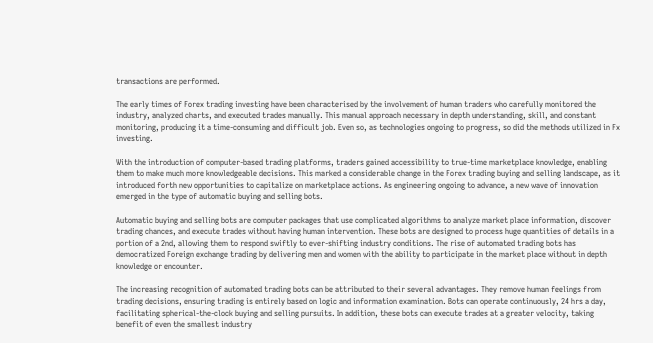transactions are performed.

The early times of Forex trading investing have been characterised by the involvement of human traders who carefully monitored the industry, analyzed charts, and executed trades manually. This manual approach necessary in depth understanding, skill, and constant monitoring, producing it a time-consuming and difficult job. Even so, as technologies ongoing to progress, so did the methods utilized in Fx investing.

With the introduction of computer-based trading platforms, traders gained accessibility to true-time marketplace knowledge, enabling them to make much more knowledgeable decisions. This marked a considerable change in the Forex trading buying and selling landscape, as it introduced forth new opportunities to capitalize on marketplace actions. As engineering ongoing to advance, a new wave of innovation emerged in the type of automatic buying and selling bots.

Automatic buying and selling bots are computer packages that use complicated algorithms to analyze market place information, discover trading chances, and execute trades without having human intervention. These bots are designed to process huge quantities of details in a portion of a 2nd, allowing them to respond swiftly to ever-shifting industry conditions. The rise of automated trading bots has democratized Foreign exchange trading by delivering men and women with the ability to participate in the market place without in depth knowledge or encounter.

The increasing recognition of automated trading bots can be attributed to their several advantages. They remove human feelings from trading decisions, ensuring trading is entirely based on logic and information examination. Bots can operate continuously, 24 hrs a day, facilitating spherical-the-clock buying and selling pursuits. In addition, these bots can execute trades at a greater velocity, taking benefit of even the smallest industry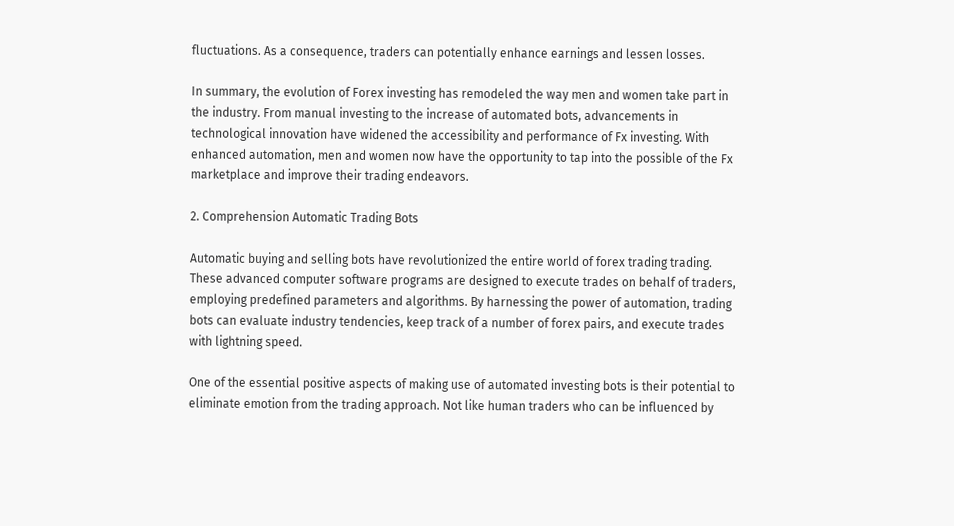fluctuations. As a consequence, traders can potentially enhance earnings and lessen losses.

In summary, the evolution of Forex investing has remodeled the way men and women take part in the industry. From manual investing to the increase of automated bots, advancements in technological innovation have widened the accessibility and performance of Fx investing. With enhanced automation, men and women now have the opportunity to tap into the possible of the Fx marketplace and improve their trading endeavors.

2. Comprehension Automatic Trading Bots

Automatic buying and selling bots have revolutionized the entire world of forex trading trading. These advanced computer software programs are designed to execute trades on behalf of traders, employing predefined parameters and algorithms. By harnessing the power of automation, trading bots can evaluate industry tendencies, keep track of a number of forex pairs, and execute trades with lightning speed.

One of the essential positive aspects of making use of automated investing bots is their potential to eliminate emotion from the trading approach. Not like human traders who can be influenced by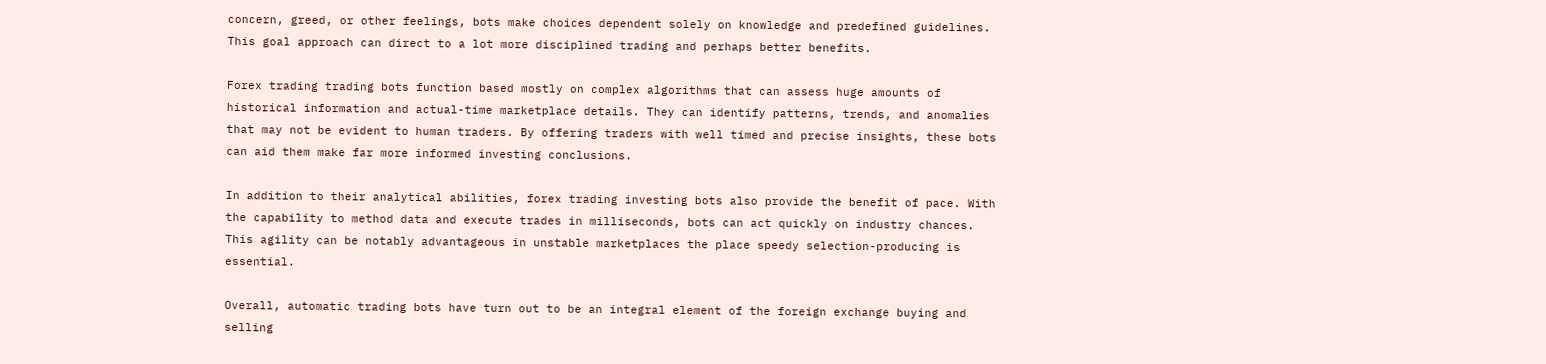concern, greed, or other feelings, bots make choices dependent solely on knowledge and predefined guidelines. This goal approach can direct to a lot more disciplined trading and perhaps better benefits.

Forex trading trading bots function based mostly on complex algorithms that can assess huge amounts of historical information and actual-time marketplace details. They can identify patterns, trends, and anomalies that may not be evident to human traders. By offering traders with well timed and precise insights, these bots can aid them make far more informed investing conclusions.

In addition to their analytical abilities, forex trading investing bots also provide the benefit of pace. With the capability to method data and execute trades in milliseconds, bots can act quickly on industry chances. This agility can be notably advantageous in unstable marketplaces the place speedy selection-producing is essential.

Overall, automatic trading bots have turn out to be an integral element of the foreign exchange buying and selling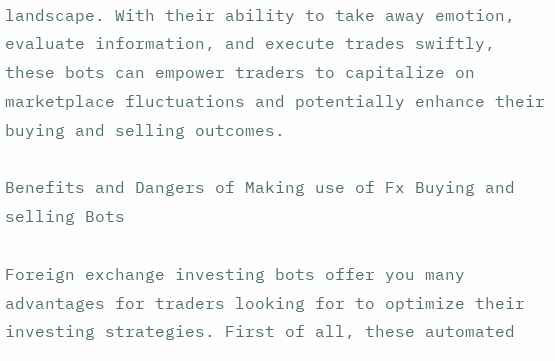landscape. With their ability to take away emotion, evaluate information, and execute trades swiftly, these bots can empower traders to capitalize on marketplace fluctuations and potentially enhance their buying and selling outcomes.

Benefits and Dangers of Making use of Fx Buying and selling Bots

Foreign exchange investing bots offer you many advantages for traders looking for to optimize their investing strategies. First of all, these automated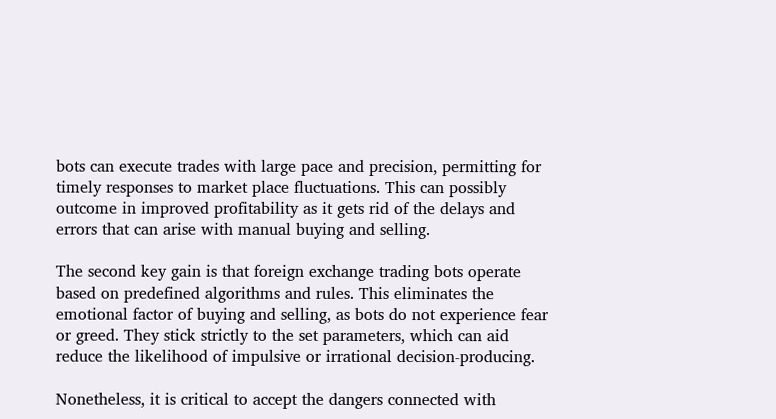bots can execute trades with large pace and precision, permitting for timely responses to market place fluctuations. This can possibly outcome in improved profitability as it gets rid of the delays and errors that can arise with manual buying and selling.

The second key gain is that foreign exchange trading bots operate based on predefined algorithms and rules. This eliminates the emotional factor of buying and selling, as bots do not experience fear or greed. They stick strictly to the set parameters, which can aid reduce the likelihood of impulsive or irrational decision-producing.

Nonetheless, it is critical to accept the dangers connected with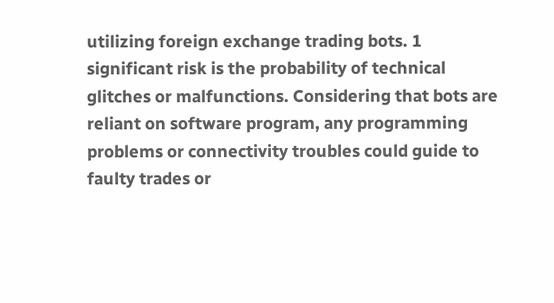utilizing foreign exchange trading bots. 1 significant risk is the probability of technical glitches or malfunctions. Considering that bots are reliant on software program, any programming problems or connectivity troubles could guide to faulty trades or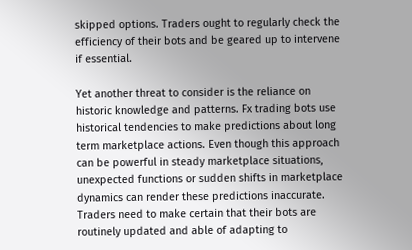skipped options. Traders ought to regularly check the efficiency of their bots and be geared up to intervene if essential.

Yet another threat to consider is the reliance on historic knowledge and patterns. Fx trading bots use historical tendencies to make predictions about long term marketplace actions. Even though this approach can be powerful in steady marketplace situations, unexpected functions or sudden shifts in marketplace dynamics can render these predictions inaccurate. Traders need to make certain that their bots are routinely updated and able of adapting to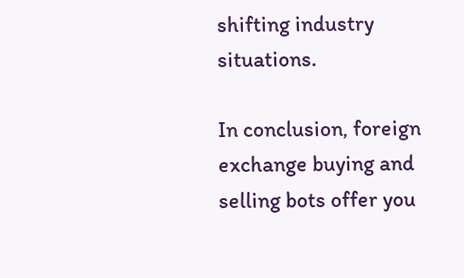shifting industry situations.

In conclusion, foreign exchange buying and selling bots offer you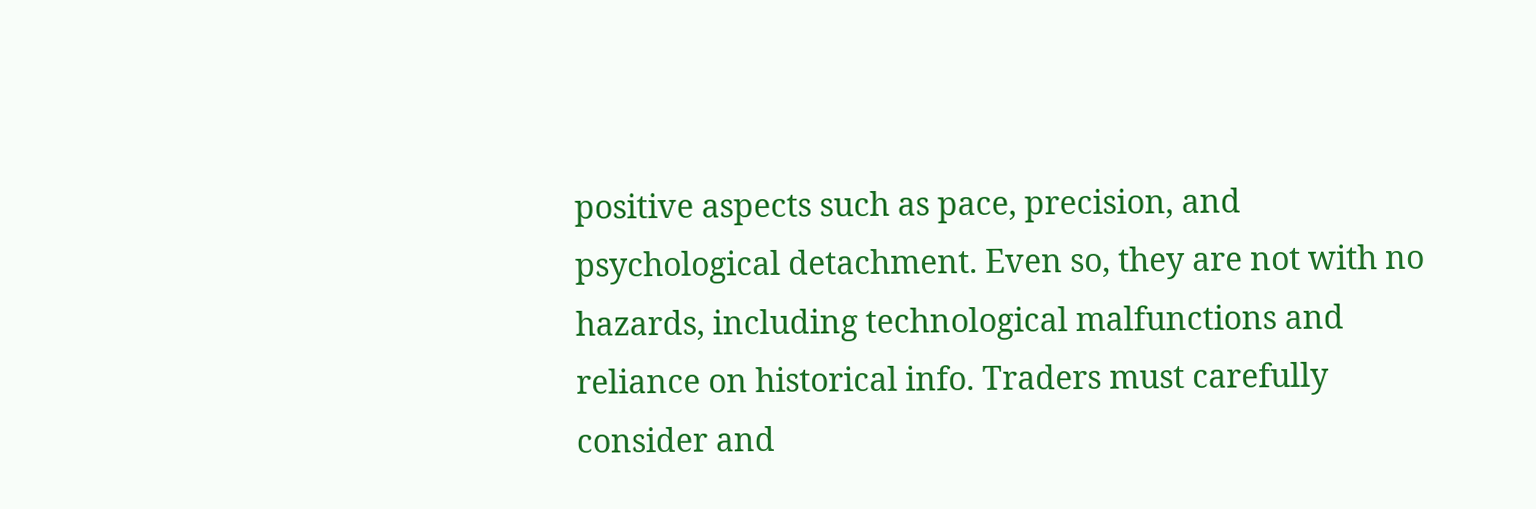positive aspects such as pace, precision, and psychological detachment. Even so, they are not with no hazards, including technological malfunctions and reliance on historical info. Traders must carefully consider and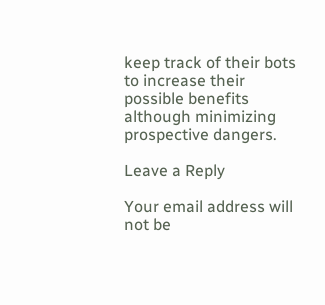keep track of their bots to increase their possible benefits although minimizing prospective dangers.

Leave a Reply

Your email address will not be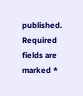published. Required fields are marked *